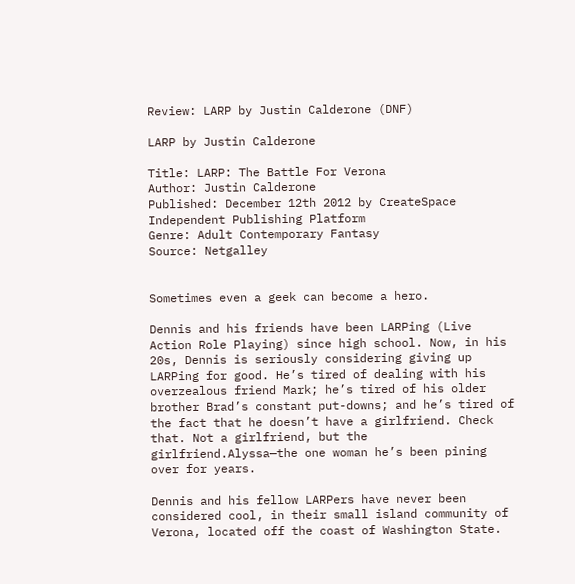Review: LARP by Justin Calderone (DNF)

LARP by Justin Calderone

Title: LARP: The Battle For Verona
Author: Justin Calderone
Published: December 12th 2012 by CreateSpace Independent Publishing Platform
Genre: Adult Contemporary Fantasy
Source: Netgalley


Sometimes even a geek can become a hero.

Dennis and his friends have been LARPing (Live Action Role Playing) since high school. Now, in his 20s, Dennis is seriously considering giving up LARPing for good. He’s tired of dealing with his overzealous friend Mark; he’s tired of his older brother Brad’s constant put-downs; and he’s tired of the fact that he doesn’t have a girlfriend. Check that. Not a girlfriend, but the girlfriend.Alyssa—the one woman he’s been pining over for years.

Dennis and his fellow LARPers have never been considered cool, in their small island community of Verona, located off the coast of Washington State.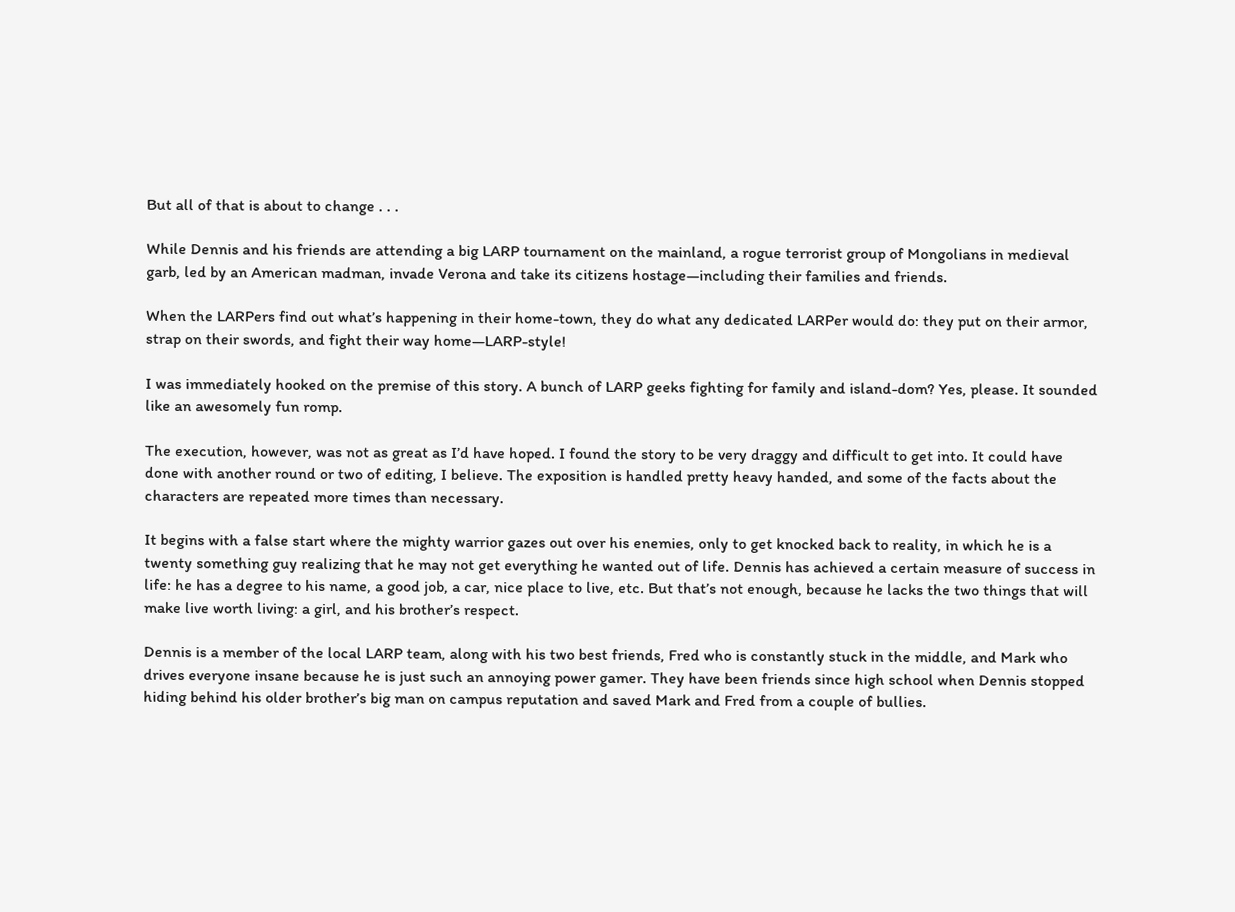But all of that is about to change . . .

While Dennis and his friends are attending a big LARP tournament on the mainland, a rogue terrorist group of Mongolians in medieval garb, led by an American madman, invade Verona and take its citizens hostage—including their families and friends.

When the LARPers find out what’s happening in their home-town, they do what any dedicated LARPer would do: they put on their armor, strap on their swords, and fight their way home—LARP-style!

I was immediately hooked on the premise of this story. A bunch of LARP geeks fighting for family and island-dom? Yes, please. It sounded like an awesomely fun romp.

The execution, however, was not as great as I’d have hoped. I found the story to be very draggy and difficult to get into. It could have done with another round or two of editing, I believe. The exposition is handled pretty heavy handed, and some of the facts about the characters are repeated more times than necessary.

It begins with a false start where the mighty warrior gazes out over his enemies, only to get knocked back to reality, in which he is a twenty something guy realizing that he may not get everything he wanted out of life. Dennis has achieved a certain measure of success in life: he has a degree to his name, a good job, a car, nice place to live, etc. But that’s not enough, because he lacks the two things that will make live worth living: a girl, and his brother’s respect.

Dennis is a member of the local LARP team, along with his two best friends, Fred who is constantly stuck in the middle, and Mark who drives everyone insane because he is just such an annoying power gamer. They have been friends since high school when Dennis stopped hiding behind his older brother’s big man on campus reputation and saved Mark and Fred from a couple of bullies.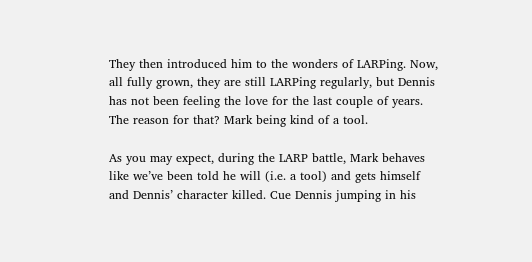They then introduced him to the wonders of LARPing. Now, all fully grown, they are still LARPing regularly, but Dennis has not been feeling the love for the last couple of years. The reason for that? Mark being kind of a tool.

As you may expect, during the LARP battle, Mark behaves like we’ve been told he will (i.e. a tool) and gets himself and Dennis’ character killed. Cue Dennis jumping in his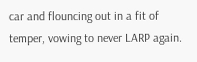car and flouncing out in a fit of temper, vowing to never LARP again.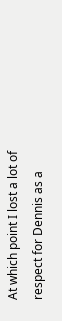At which point I lost a lot of respect for Dennis as a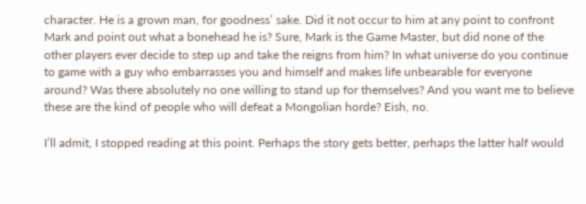character. He is a grown man, for goodness’ sake. Did it not occur to him at any point to confront Mark and point out what a bonehead he is? Sure, Mark is the Game Master, but did none of the other players ever decide to step up and take the reigns from him? In what universe do you continue to game with a guy who embarrasses you and himself and makes life unbearable for everyone around? Was there absolutely no one willing to stand up for themselves? And you want me to believe these are the kind of people who will defeat a Mongolian horde? Eish, no.

I’ll admit, I stopped reading at this point. Perhaps the story gets better, perhaps the latter half would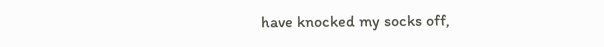have knocked my socks off,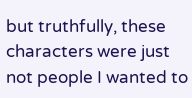but truthfully, these characters were just not people I wanted to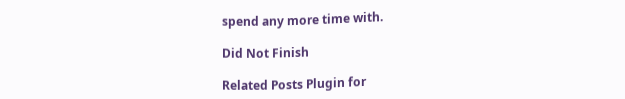spend any more time with.

Did Not Finish

Related Posts Plugin for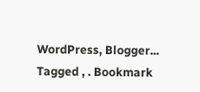WordPress, Blogger...
Tagged , . Bookmark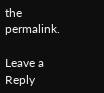the permalink.

Leave a Reply